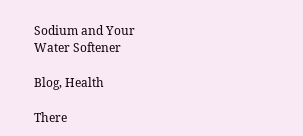Sodium and Your Water Softener

Blog, Health

There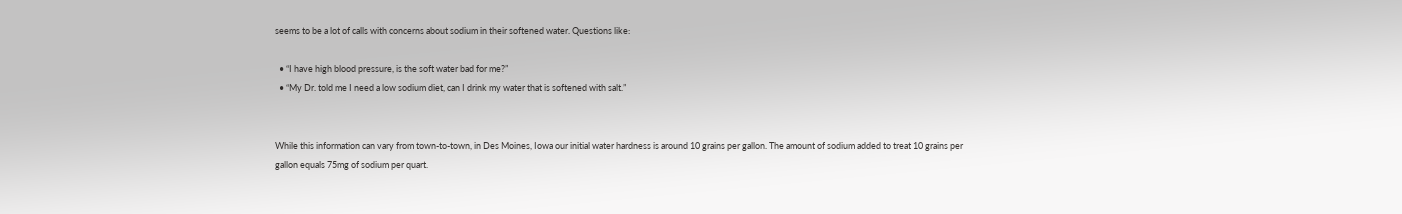seems to be a lot of calls with concerns about sodium in their softened water. Questions like:

  • “I have high blood pressure, is the soft water bad for me?”
  • “My Dr. told me I need a low sodium diet, can I drink my water that is softened with salt.”


While this information can vary from town-to-town, in Des Moines, Iowa our initial water hardness is around 10 grains per gallon. The amount of sodium added to treat 10 grains per gallon equals 75mg of sodium per quart.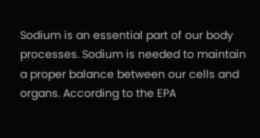Sodium is an essential part of our body processes. Sodium is needed to maintain a proper balance between our cells and organs. According to the EPA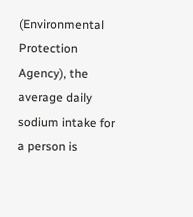(Environmental Protection Agency), the average daily sodium intake for a person is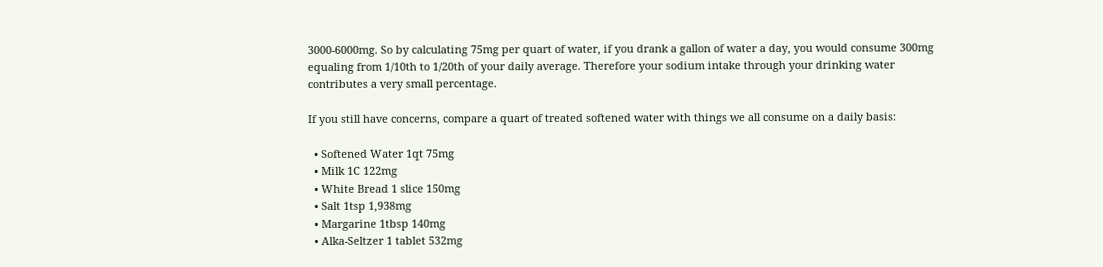3000-6000mg. So by calculating 75mg per quart of water, if you drank a gallon of water a day, you would consume 300mg equaling from 1/10th to 1/20th of your daily average. Therefore your sodium intake through your drinking water contributes a very small percentage.

If you still have concerns, compare a quart of treated softened water with things we all consume on a daily basis:

  • Softened Water 1qt 75mg
  • Milk 1C 122mg
  • White Bread 1 slice 150mg
  • Salt 1tsp 1,938mg
  • Margarine 1tbsp 140mg
  • Alka-Seltzer 1 tablet 532mg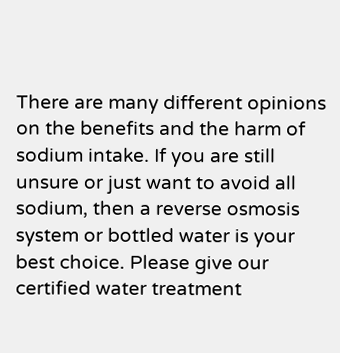There are many different opinions on the benefits and the harm of sodium intake. If you are still unsure or just want to avoid all sodium, then a reverse osmosis system or bottled water is your best choice. Please give our certified water treatment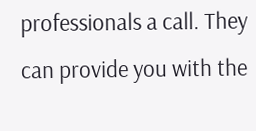professionals a call. They can provide you with the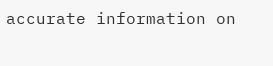accurate information on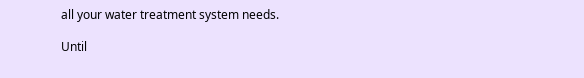all your water treatment system needs.

Until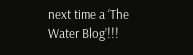next time a ‘The Water Blog’!!!